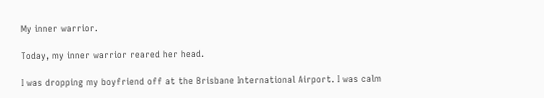My inner warrior.

Today, my inner warrior reared her head.

I was dropping my boyfriend off at the Brisbane International Airport. I was calm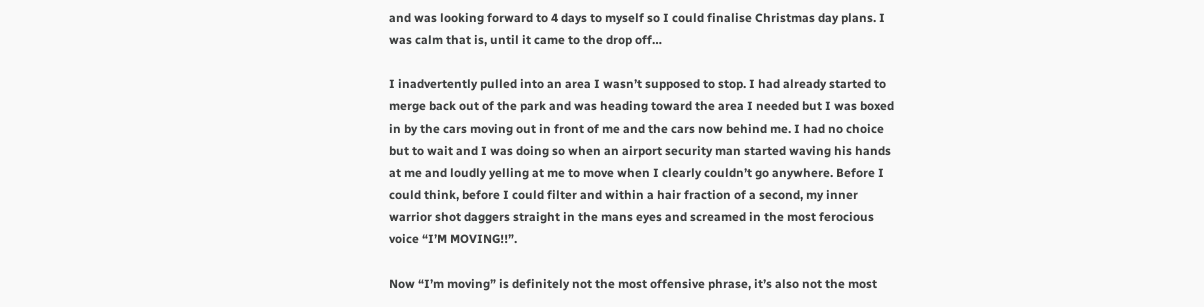and was looking forward to 4 days to myself so I could finalise Christmas day plans. I was calm that is, until it came to the drop off…

I inadvertently pulled into an area I wasn’t supposed to stop. I had already started to merge back out of the park and was heading toward the area I needed but I was boxed in by the cars moving out in front of me and the cars now behind me. I had no choice but to wait and I was doing so when an airport security man started waving his hands at me and loudly yelling at me to move when I clearly couldn’t go anywhere. Before I could think, before I could filter and within a hair fraction of a second, my inner warrior shot daggers straight in the mans eyes and screamed in the most ferocious voice “I’M MOVING!!”.

Now “I’m moving” is definitely not the most offensive phrase, it’s also not the most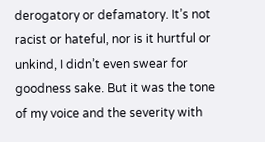derogatory or defamatory. It’s not racist or hateful, nor is it hurtful or unkind, I didn’t even swear for goodness sake. But it was the tone of my voice and the severity with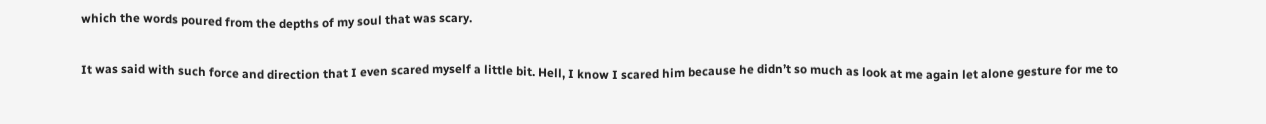which the words poured from the depths of my soul that was scary.

It was said with such force and direction that I even scared myself a little bit. Hell, I know I scared him because he didn’t so much as look at me again let alone gesture for me to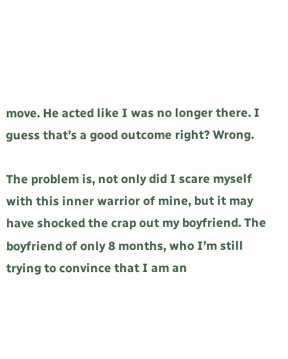move. He acted like I was no longer there. I guess that’s a good outcome right? Wrong.

The problem is, not only did I scare myself with this inner warrior of mine, but it may have shocked the crap out my boyfriend. The boyfriend of only 8 months, who I’m still trying to convince that I am an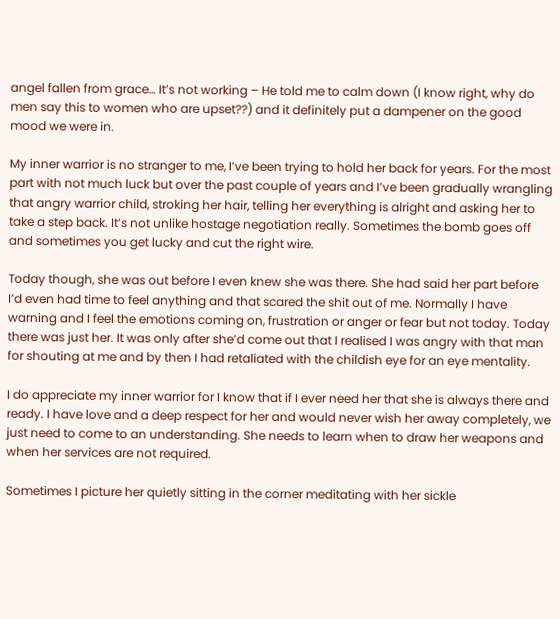angel fallen from grace… It’s not working – He told me to calm down (I know right, why do men say this to women who are upset??) and it definitely put a dampener on the good mood we were in.

My inner warrior is no stranger to me, I’ve been trying to hold her back for years. For the most part with not much luck but over the past couple of years and I’ve been gradually wrangling that angry warrior child, stroking her hair, telling her everything is alright and asking her to take a step back. It’s not unlike hostage negotiation really. Sometimes the bomb goes off and sometimes you get lucky and cut the right wire.

Today though, she was out before I even knew she was there. She had said her part before I’d even had time to feel anything and that scared the shit out of me. Normally I have warning and I feel the emotions coming on, frustration or anger or fear but not today. Today there was just her. It was only after she’d come out that I realised I was angry with that man for shouting at me and by then I had retaliated with the childish eye for an eye mentality.

I do appreciate my inner warrior for I know that if I ever need her that she is always there and ready. I have love and a deep respect for her and would never wish her away completely, we just need to come to an understanding. She needs to learn when to draw her weapons and when her services are not required.

Sometimes I picture her quietly sitting in the corner meditating with her sickle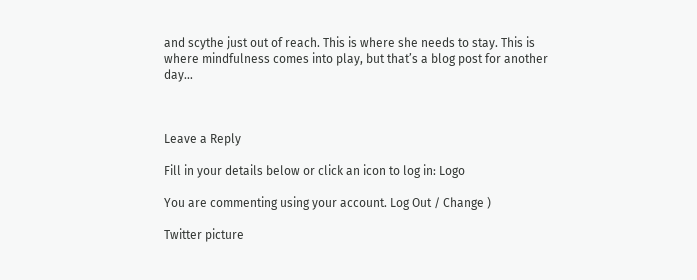and scythe just out of reach. This is where she needs to stay. This is where mindfulness comes into play, but that’s a blog post for another day…



Leave a Reply

Fill in your details below or click an icon to log in: Logo

You are commenting using your account. Log Out / Change )

Twitter picture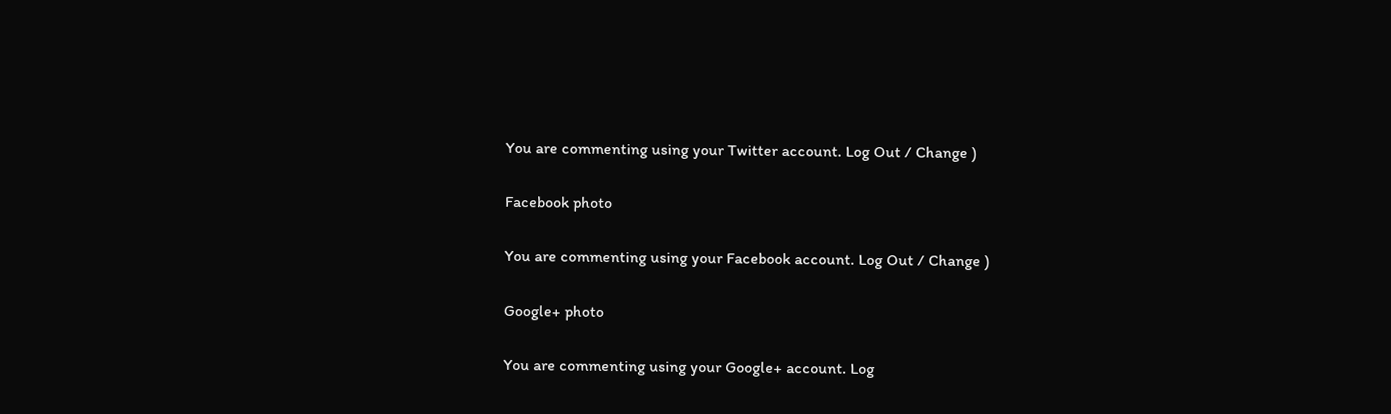You are commenting using your Twitter account. Log Out / Change )

Facebook photo

You are commenting using your Facebook account. Log Out / Change )

Google+ photo

You are commenting using your Google+ account. Log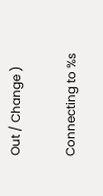Out / Change )

Connecting to %s